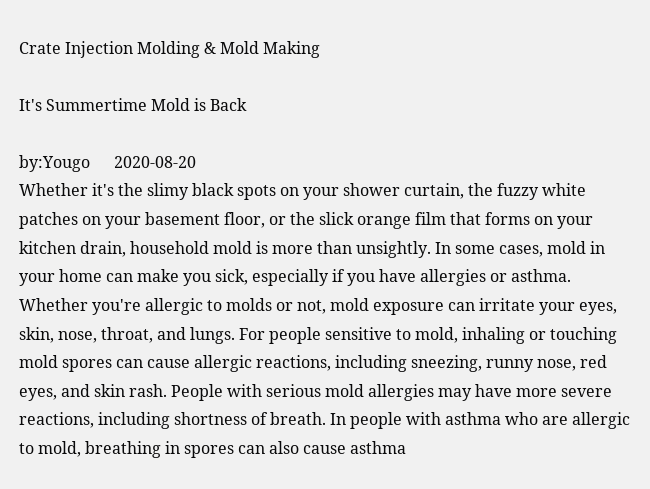Crate Injection Molding & Mold Making

It's Summertime Mold is Back

by:Yougo      2020-08-20
Whether it's the slimy black spots on your shower curtain, the fuzzy white patches on your basement floor, or the slick orange film that forms on your kitchen drain, household mold is more than unsightly. In some cases, mold in your home can make you sick, especially if you have allergies or asthma. Whether you're allergic to molds or not, mold exposure can irritate your eyes, skin, nose, throat, and lungs. For people sensitive to mold, inhaling or touching mold spores can cause allergic reactions, including sneezing, runny nose, red eyes, and skin rash. People with serious mold allergies may have more severe reactions, including shortness of breath. In people with asthma who are allergic to mold, breathing in spores can also cause asthma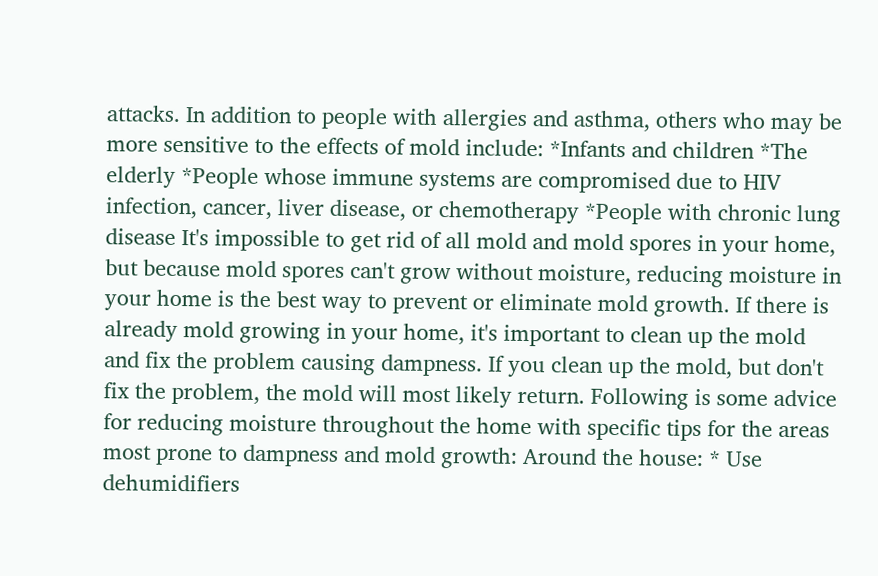attacks. In addition to people with allergies and asthma, others who may be more sensitive to the effects of mold include: *Infants and children *The elderly *People whose immune systems are compromised due to HIV infection, cancer, liver disease, or chemotherapy *People with chronic lung disease It's impossible to get rid of all mold and mold spores in your home, but because mold spores can't grow without moisture, reducing moisture in your home is the best way to prevent or eliminate mold growth. If there is already mold growing in your home, it's important to clean up the mold and fix the problem causing dampness. If you clean up the mold, but don't fix the problem, the mold will most likely return. Following is some advice for reducing moisture throughout the home with specific tips for the areas most prone to dampness and mold growth: Around the house: * Use dehumidifiers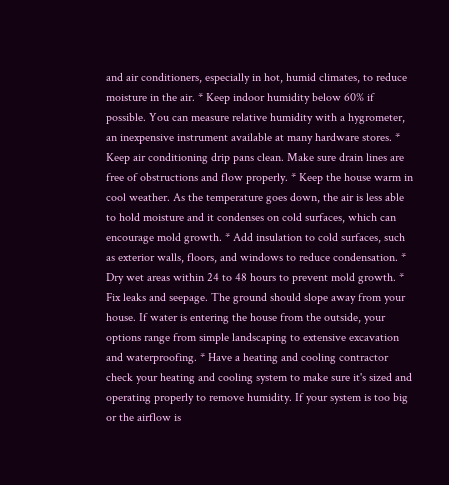and air conditioners, especially in hot, humid climates, to reduce moisture in the air. * Keep indoor humidity below 60% if possible. You can measure relative humidity with a hygrometer, an inexpensive instrument available at many hardware stores. * Keep air conditioning drip pans clean. Make sure drain lines are free of obstructions and flow properly. * Keep the house warm in cool weather. As the temperature goes down, the air is less able to hold moisture and it condenses on cold surfaces, which can encourage mold growth. * Add insulation to cold surfaces, such as exterior walls, floors, and windows to reduce condensation. * Dry wet areas within 24 to 48 hours to prevent mold growth. * Fix leaks and seepage. The ground should slope away from your house. If water is entering the house from the outside, your options range from simple landscaping to extensive excavation and waterproofing. * Have a heating and cooling contractor check your heating and cooling system to make sure it's sized and operating properly to remove humidity. If your system is too big or the airflow is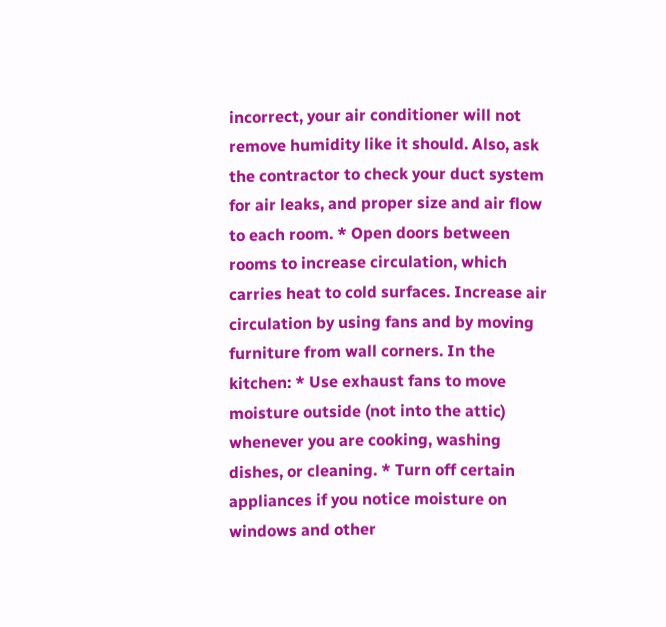incorrect, your air conditioner will not remove humidity like it should. Also, ask the contractor to check your duct system for air leaks, and proper size and air flow to each room. * Open doors between rooms to increase circulation, which carries heat to cold surfaces. Increase air circulation by using fans and by moving furniture from wall corners. In the kitchen: * Use exhaust fans to move moisture outside (not into the attic) whenever you are cooking, washing dishes, or cleaning. * Turn off certain appliances if you notice moisture on windows and other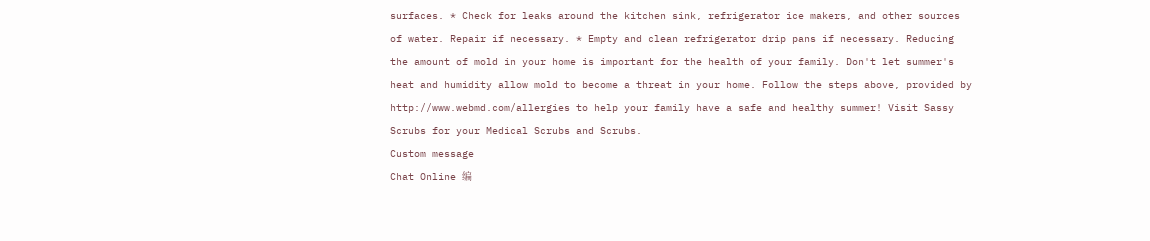surfaces. * Check for leaks around the kitchen sink, refrigerator ice makers, and other sources of water. Repair if necessary. * Empty and clean refrigerator drip pans if necessary. Reducing the amount of mold in your home is important for the health of your family. Don't let summer's heat and humidity allow mold to become a threat in your home. Follow the steps above, provided by http://www.webmd.com/allergies to help your family have a safe and healthy summer! Visit Sassy Scrubs for your Medical Scrubs and Scrubs.
Custom message
Chat Online 编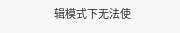辑模式下无法使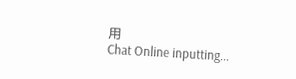用
Chat Online inputting...